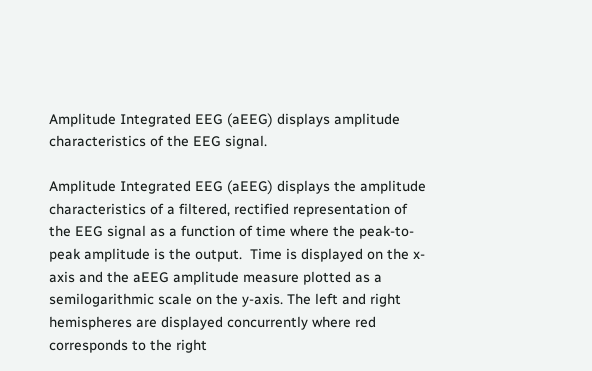Amplitude Integrated EEG (aEEG) displays amplitude characteristics of the EEG signal.

Amplitude Integrated EEG (aEEG) displays the amplitude characteristics of a filtered, rectified representation of the EEG signal as a function of time where the peak-to-peak amplitude is the output.  Time is displayed on the x-axis and the aEEG amplitude measure plotted as a semilogarithmic scale on the y-axis. The left and right hemispheres are displayed concurrently where red corresponds to the right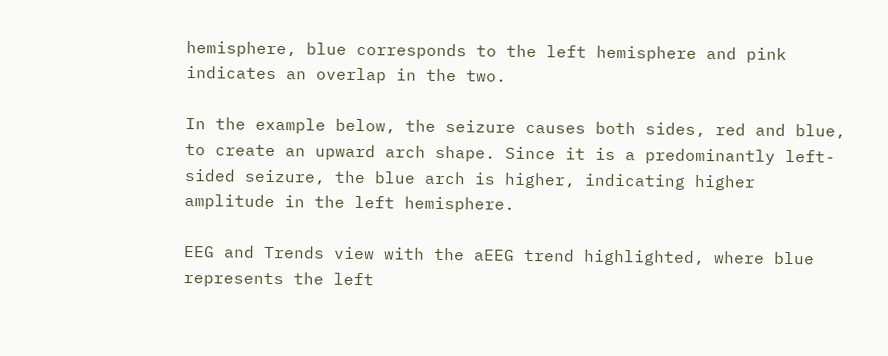hemisphere, blue corresponds to the left hemisphere and pink indicates an overlap in the two.

In the example below, the seizure causes both sides, red and blue, to create an upward arch shape. Since it is a predominantly left-sided seizure, the blue arch is higher, indicating higher amplitude in the left hemisphere.

EEG and Trends view with the aEEG trend highlighted, where blue represents the left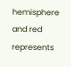hemisphere and red represents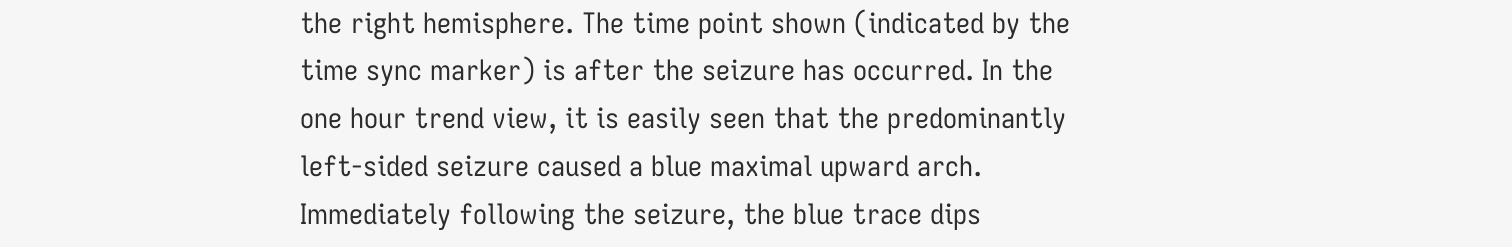the right hemisphere. The time point shown (indicated by the time sync marker) is after the seizure has occurred. In the one hour trend view, it is easily seen that the predominantly left-sided seizure caused a blue maximal upward arch. Immediately following the seizure, the blue trace dips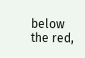below the red,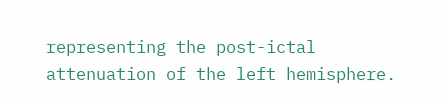representing the post-ictal attenuation of the left hemisphere.